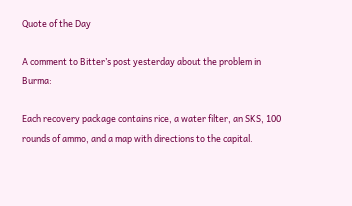Quote of the Day

A comment to Bitter’s post yesterday about the problem in Burma:

Each recovery package contains rice, a water filter, an SKS, 100 rounds of ammo, and a map with directions to the capital.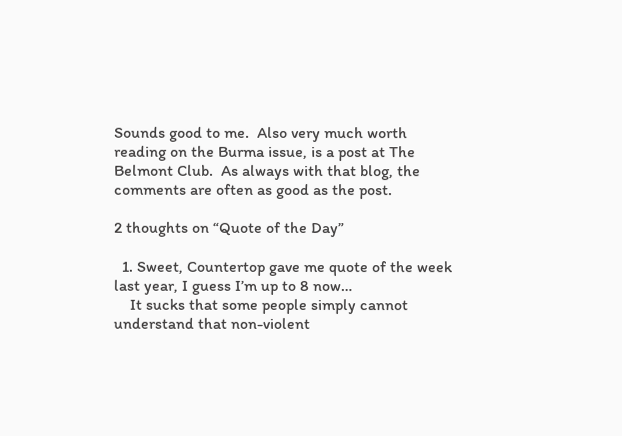Sounds good to me.  Also very much worth reading on the Burma issue, is a post at The Belmont Club.  As always with that blog, the comments are often as good as the post.

2 thoughts on “Quote of the Day”

  1. Sweet, Countertop gave me quote of the week last year, I guess I’m up to 8 now…
    It sucks that some people simply cannot understand that non-violent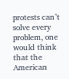protests can’t solve every problem, one would think that the American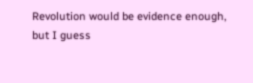Revolution would be evidence enough, but I guess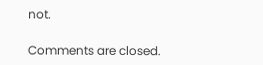not.

Comments are closed.